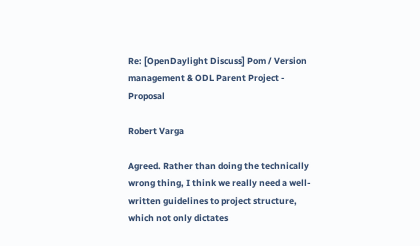Re: [OpenDaylight Discuss] Pom / Version management & ODL Parent Project - Proposal

Robert Varga

Agreed. Rather than doing the technically wrong thing, I think we really need a well-written guidelines to project structure, which not only dictates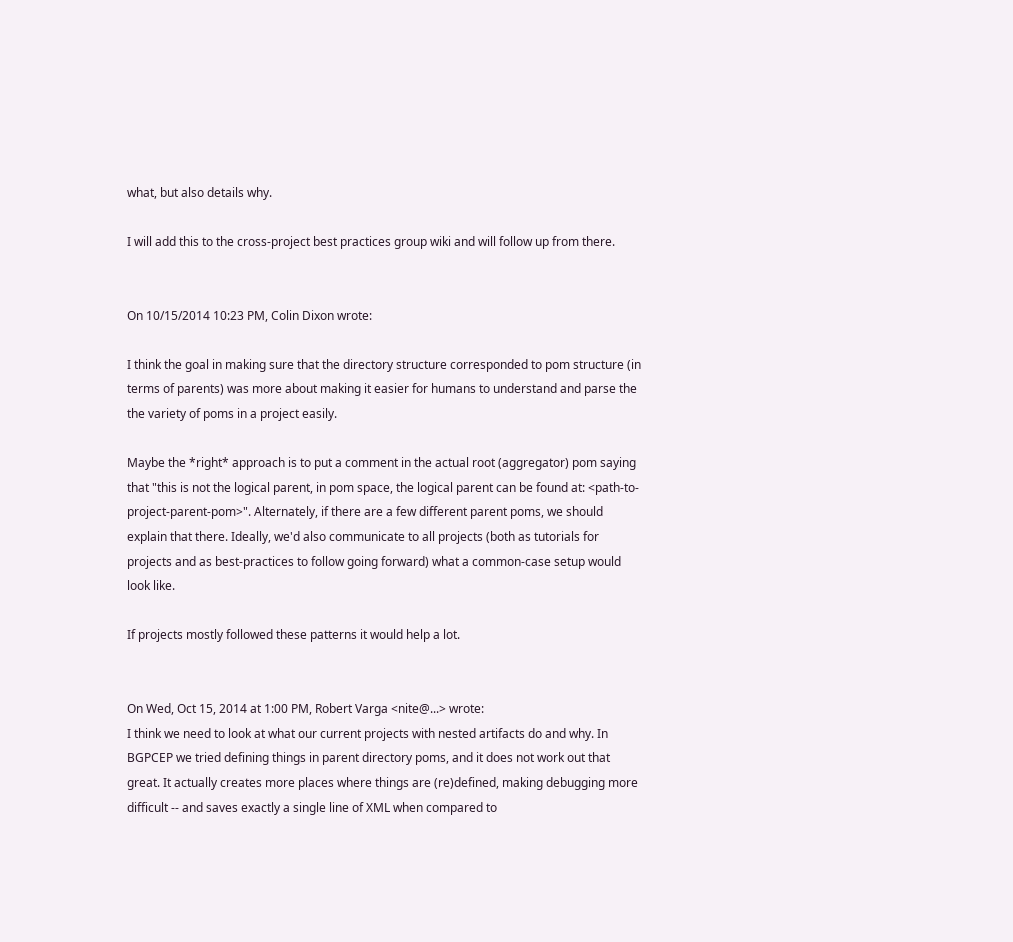what, but also details why.

I will add this to the cross-project best practices group wiki and will follow up from there.


On 10/15/2014 10:23 PM, Colin Dixon wrote:

I think the goal in making sure that the directory structure corresponded to pom structure (in terms of parents) was more about making it easier for humans to understand and parse the the variety of poms in a project easily.

Maybe the *right* approach is to put a comment in the actual root (aggregator) pom saying that "this is not the logical parent, in pom space, the logical parent can be found at: <path-to-project-parent-pom>". Alternately, if there are a few different parent poms, we should explain that there. Ideally, we'd also communicate to all projects (both as tutorials for projects and as best-practices to follow going forward) what a common-case setup would look like.

If projects mostly followed these patterns it would help a lot.


On Wed, Oct 15, 2014 at 1:00 PM, Robert Varga <nite@...> wrote:
I think we need to look at what our current projects with nested artifacts do and why. In BGPCEP we tried defining things in parent directory poms, and it does not work out that great. It actually creates more places where things are (re)defined, making debugging more difficult -- and saves exactly a single line of XML when compared to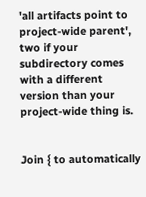'all artifacts point to project-wide parent', two if your subdirectory comes with a different version than your project-wide thing is.


Join { to automatically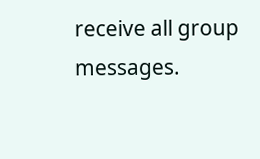receive all group messages.